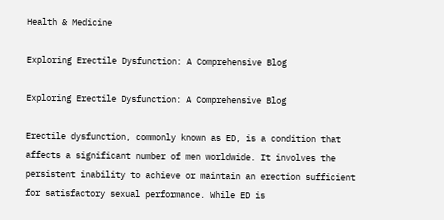Health & Medicine

Exploring Erectile Dysfunction: A Comprehensive Blog

Exploring Erectile Dysfunction: A Comprehensive Blog

Erectile dysfunction, commonly known as ED, is a condition that affects a significant number of men worldwide. It involves the persistent inability to achieve or maintain an erection sufficient for satisfactory sexual performance. While ED is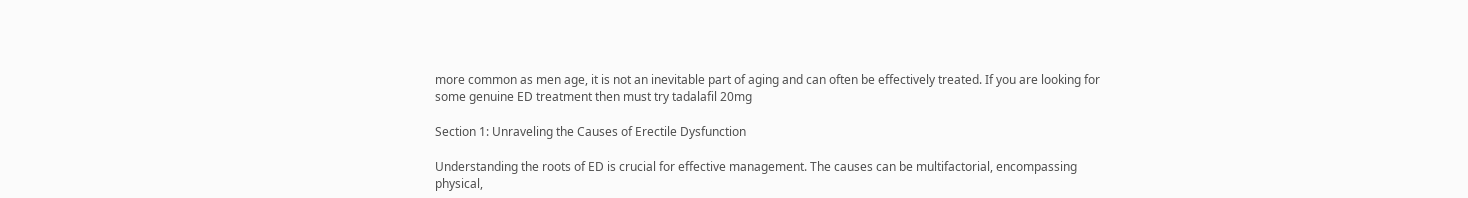more common as men age, it is not an inevitable part of aging and can often be effectively treated. If you are looking for some genuine ED treatment then must try tadalafil 20mg

Section 1: Unraveling the Causes of Erectile Dysfunction

Understanding the roots of ED is crucial for effective management. The causes can be multifactorial, encompassing physical,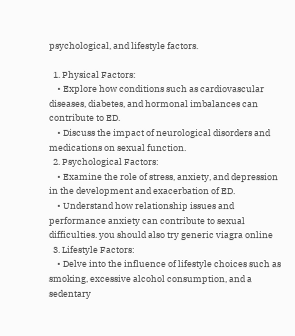psychological, and lifestyle factors.

  1. Physical Factors:
    • Explore how conditions such as cardiovascular diseases, diabetes, and hormonal imbalances can contribute to ED.
    • Discuss the impact of neurological disorders and medications on sexual function.
  2. Psychological Factors:
    • Examine the role of stress, anxiety, and depression in the development and exacerbation of ED.
    • Understand how relationship issues and performance anxiety can contribute to sexual difficulties. you should also try generic viagra online
  3. Lifestyle Factors:
    • Delve into the influence of lifestyle choices such as smoking, excessive alcohol consumption, and a sedentary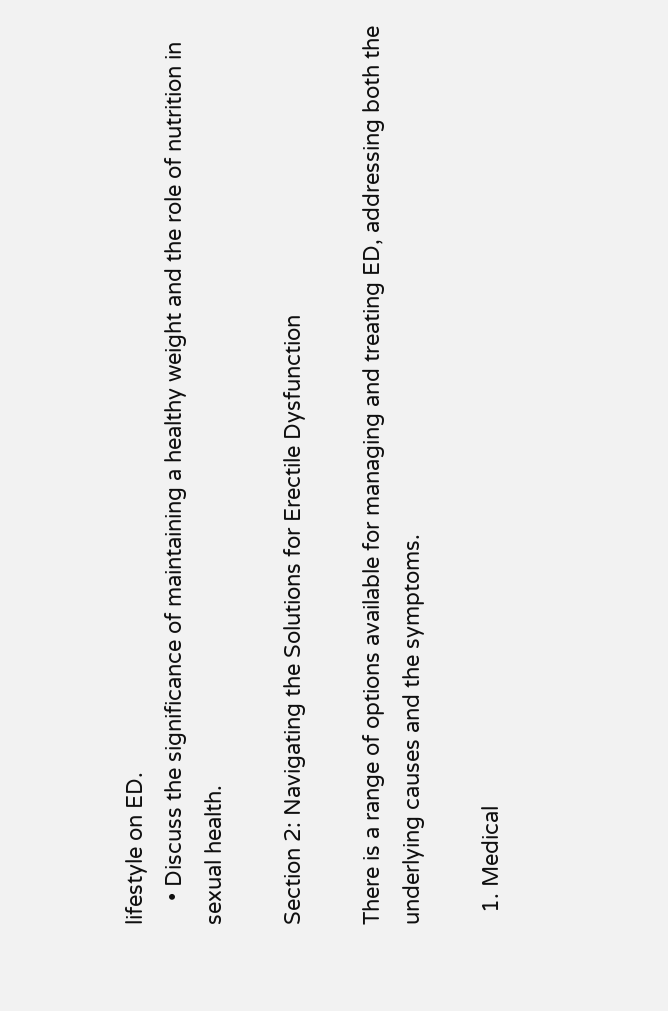lifestyle on ED.
    • Discuss the significance of maintaining a healthy weight and the role of nutrition in sexual health.

Section 2: Navigating the Solutions for Erectile Dysfunction

There is a range of options available for managing and treating ED, addressing both the underlying causes and the symptoms.

  1. Medical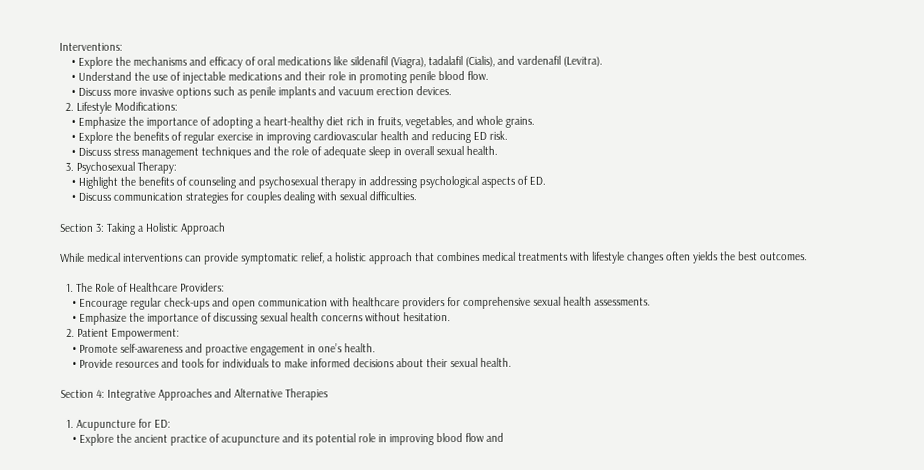Interventions:
    • Explore the mechanisms and efficacy of oral medications like sildenafil (Viagra), tadalafil (Cialis), and vardenafil (Levitra).
    • Understand the use of injectable medications and their role in promoting penile blood flow.
    • Discuss more invasive options such as penile implants and vacuum erection devices.
  2. Lifestyle Modifications:
    • Emphasize the importance of adopting a heart-healthy diet rich in fruits, vegetables, and whole grains.
    • Explore the benefits of regular exercise in improving cardiovascular health and reducing ED risk.
    • Discuss stress management techniques and the role of adequate sleep in overall sexual health.
  3. Psychosexual Therapy:
    • Highlight the benefits of counseling and psychosexual therapy in addressing psychological aspects of ED.
    • Discuss communication strategies for couples dealing with sexual difficulties.

Section 3: Taking a Holistic Approach

While medical interventions can provide symptomatic relief, a holistic approach that combines medical treatments with lifestyle changes often yields the best outcomes.

  1. The Role of Healthcare Providers:
    • Encourage regular check-ups and open communication with healthcare providers for comprehensive sexual health assessments.
    • Emphasize the importance of discussing sexual health concerns without hesitation.
  2. Patient Empowerment:
    • Promote self-awareness and proactive engagement in one’s health.
    • Provide resources and tools for individuals to make informed decisions about their sexual health.

Section 4: Integrative Approaches and Alternative Therapies

  1. Acupuncture for ED:
    • Explore the ancient practice of acupuncture and its potential role in improving blood flow and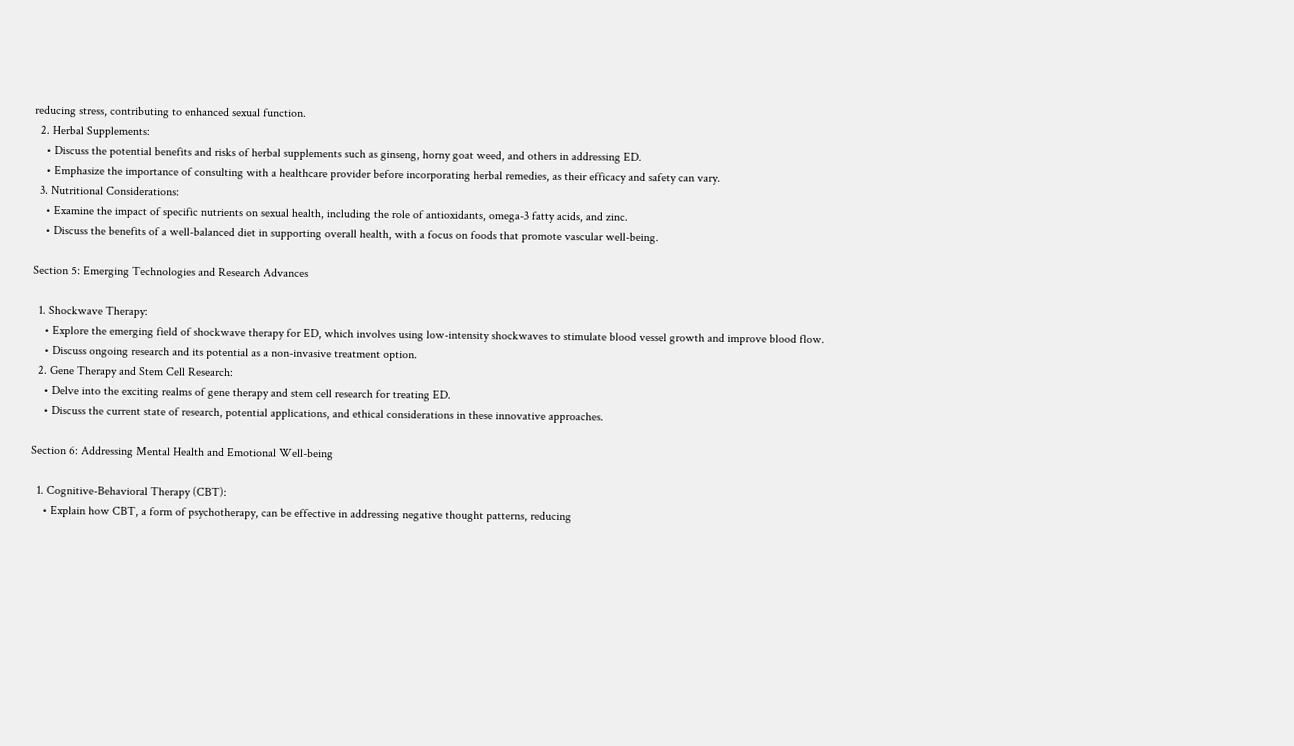reducing stress, contributing to enhanced sexual function.
  2. Herbal Supplements:
    • Discuss the potential benefits and risks of herbal supplements such as ginseng, horny goat weed, and others in addressing ED.
    • Emphasize the importance of consulting with a healthcare provider before incorporating herbal remedies, as their efficacy and safety can vary.
  3. Nutritional Considerations:
    • Examine the impact of specific nutrients on sexual health, including the role of antioxidants, omega-3 fatty acids, and zinc.
    • Discuss the benefits of a well-balanced diet in supporting overall health, with a focus on foods that promote vascular well-being.

Section 5: Emerging Technologies and Research Advances

  1. Shockwave Therapy:
    • Explore the emerging field of shockwave therapy for ED, which involves using low-intensity shockwaves to stimulate blood vessel growth and improve blood flow.
    • Discuss ongoing research and its potential as a non-invasive treatment option.
  2. Gene Therapy and Stem Cell Research:
    • Delve into the exciting realms of gene therapy and stem cell research for treating ED.
    • Discuss the current state of research, potential applications, and ethical considerations in these innovative approaches.

Section 6: Addressing Mental Health and Emotional Well-being

  1. Cognitive-Behavioral Therapy (CBT):
    • Explain how CBT, a form of psychotherapy, can be effective in addressing negative thought patterns, reducing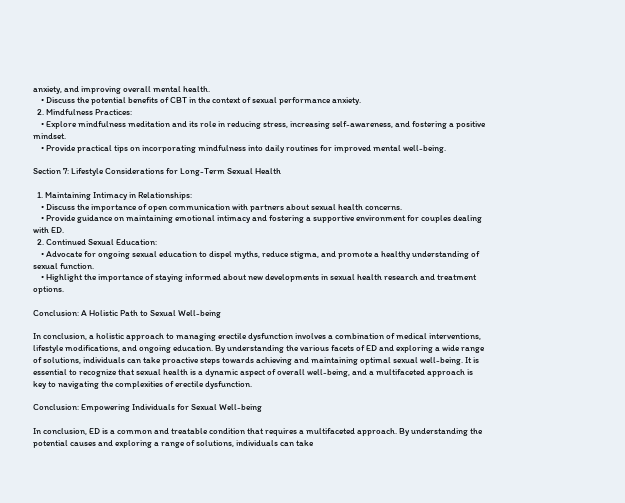anxiety, and improving overall mental health.
    • Discuss the potential benefits of CBT in the context of sexual performance anxiety.
  2. Mindfulness Practices:
    • Explore mindfulness meditation and its role in reducing stress, increasing self-awareness, and fostering a positive mindset.
    • Provide practical tips on incorporating mindfulness into daily routines for improved mental well-being.

Section 7: Lifestyle Considerations for Long-Term Sexual Health

  1. Maintaining Intimacy in Relationships:
    • Discuss the importance of open communication with partners about sexual health concerns.
    • Provide guidance on maintaining emotional intimacy and fostering a supportive environment for couples dealing with ED.
  2. Continued Sexual Education:
    • Advocate for ongoing sexual education to dispel myths, reduce stigma, and promote a healthy understanding of sexual function.
    • Highlight the importance of staying informed about new developments in sexual health research and treatment options.

Conclusion: A Holistic Path to Sexual Well-being

In conclusion, a holistic approach to managing erectile dysfunction involves a combination of medical interventions, lifestyle modifications, and ongoing education. By understanding the various facets of ED and exploring a wide range of solutions, individuals can take proactive steps towards achieving and maintaining optimal sexual well-being. It is essential to recognize that sexual health is a dynamic aspect of overall well-being, and a multifaceted approach is key to navigating the complexities of erectile dysfunction.

Conclusion: Empowering Individuals for Sexual Well-being

In conclusion, ED is a common and treatable condition that requires a multifaceted approach. By understanding the potential causes and exploring a range of solutions, individuals can take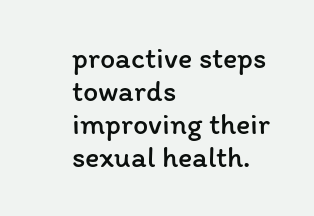proactive steps towards improving their sexual health.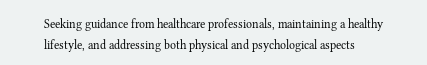Seeking guidance from healthcare professionals, maintaining a healthy lifestyle, and addressing both physical and psychological aspects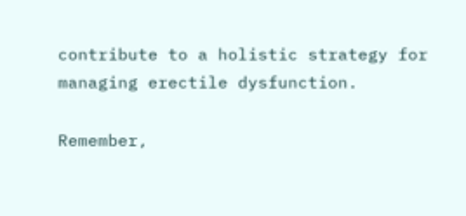contribute to a holistic strategy for managing erectile dysfunction.

Remember,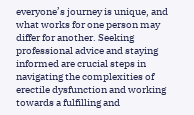everyone’s journey is unique, and what works for one person may differ for another. Seeking professional advice and staying informed are crucial steps in navigating the complexities of erectile dysfunction and working towards a fulfilling and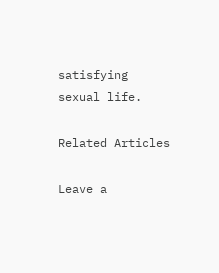satisfying sexual life.

Related Articles

Leave a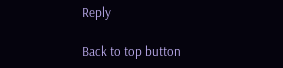Reply

Back to top button